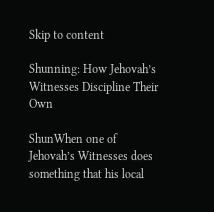Skip to content

Shunning: How Jehovah’s Witnesses Discipline Their Own

ShunWhen one of Jehovah’s Witnesses does something that his local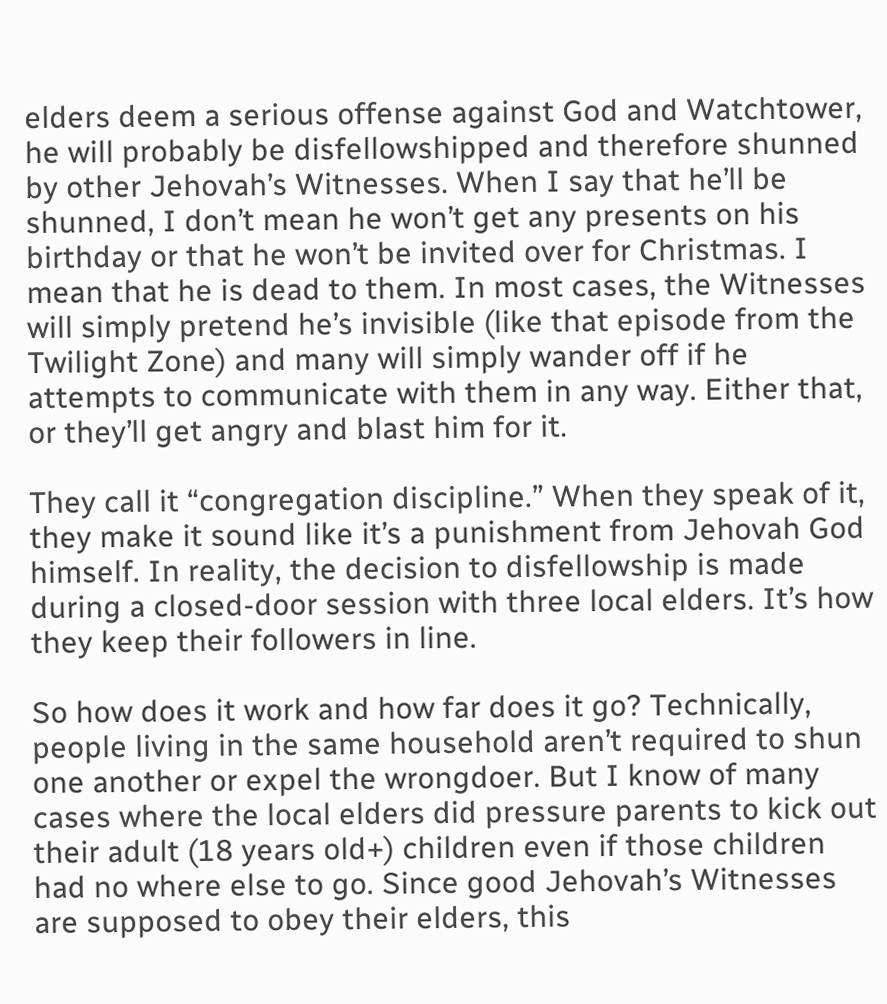elders deem a serious offense against God and Watchtower, he will probably be disfellowshipped and therefore shunned by other Jehovah’s Witnesses. When I say that he’ll be shunned, I don’t mean he won’t get any presents on his birthday or that he won’t be invited over for Christmas. I mean that he is dead to them. In most cases, the Witnesses will simply pretend he’s invisible (like that episode from the Twilight Zone) and many will simply wander off if he attempts to communicate with them in any way. Either that, or they’ll get angry and blast him for it.

They call it “congregation discipline.” When they speak of it, they make it sound like it’s a punishment from Jehovah God himself. In reality, the decision to disfellowship is made during a closed-door session with three local elders. It’s how they keep their followers in line.

So how does it work and how far does it go? Technically, people living in the same household aren’t required to shun one another or expel the wrongdoer. But I know of many cases where the local elders did pressure parents to kick out their adult (18 years old+) children even if those children had no where else to go. Since good Jehovah’s Witnesses are supposed to obey their elders, this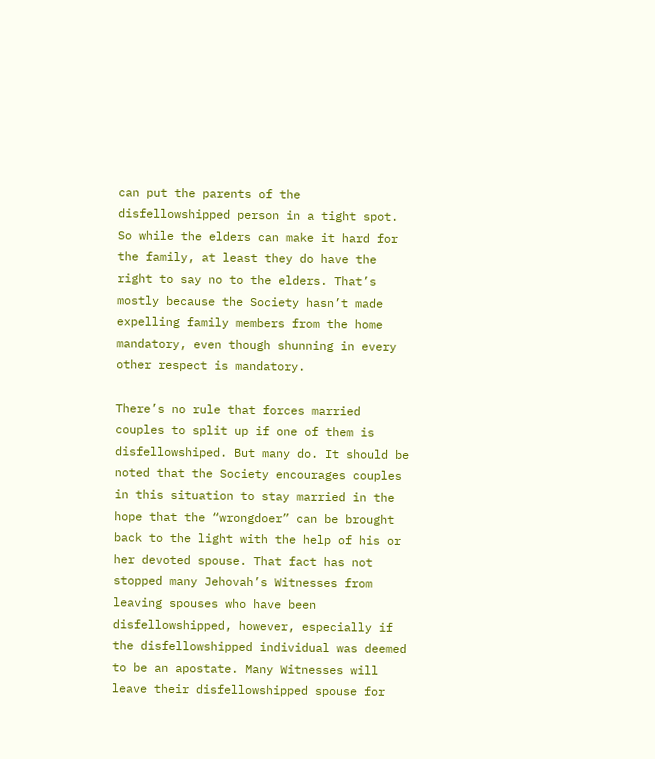can put the parents of the disfellowshipped person in a tight spot. So while the elders can make it hard for the family, at least they do have the right to say no to the elders. That’s mostly because the Society hasn’t made expelling family members from the home mandatory, even though shunning in every other respect is mandatory.

There’s no rule that forces married couples to split up if one of them is disfellowshiped. But many do. It should be noted that the Society encourages couples in this situation to stay married in the hope that the “wrongdoer” can be brought back to the light with the help of his or her devoted spouse. That fact has not stopped many Jehovah’s Witnesses from leaving spouses who have been disfellowshipped, however, especially if the disfellowshipped individual was deemed to be an apostate. Many Witnesses will leave their disfellowshipped spouse for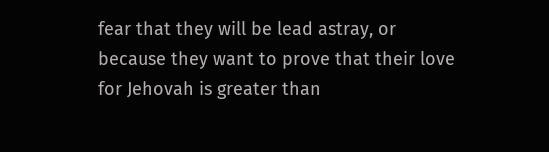fear that they will be lead astray, or because they want to prove that their love for Jehovah is greater than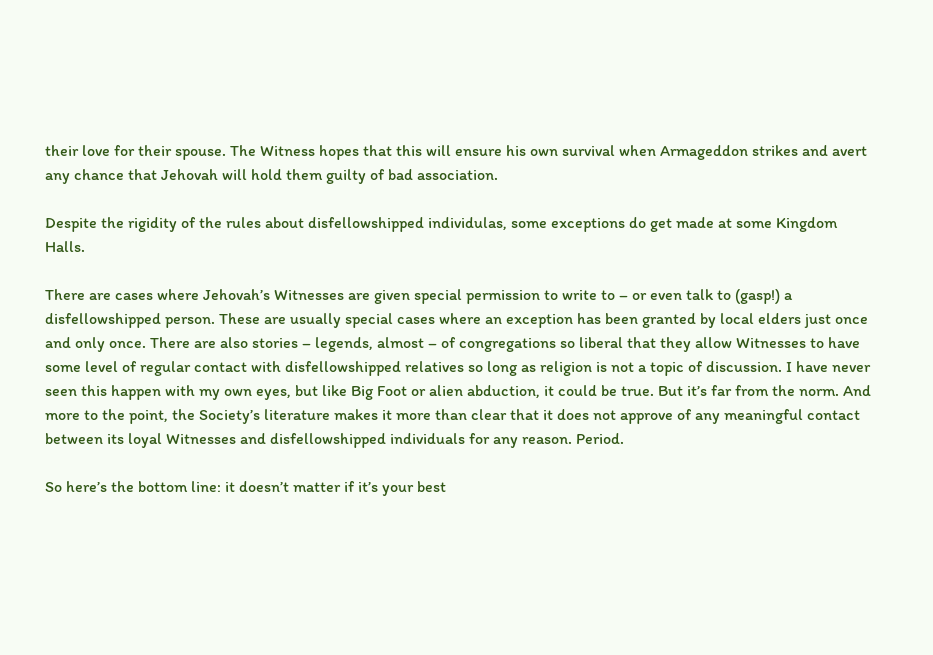their love for their spouse. The Witness hopes that this will ensure his own survival when Armageddon strikes and avert any chance that Jehovah will hold them guilty of bad association.

Despite the rigidity of the rules about disfellowshipped individulas, some exceptions do get made at some Kingdom Halls.

There are cases where Jehovah’s Witnesses are given special permission to write to – or even talk to (gasp!) a disfellowshipped person. These are usually special cases where an exception has been granted by local elders just once and only once. There are also stories – legends, almost – of congregations so liberal that they allow Witnesses to have some level of regular contact with disfellowshipped relatives so long as religion is not a topic of discussion. I have never seen this happen with my own eyes, but like Big Foot or alien abduction, it could be true. But it’s far from the norm. And more to the point, the Society’s literature makes it more than clear that it does not approve of any meaningful contact between its loyal Witnesses and disfellowshipped individuals for any reason. Period.

So here’s the bottom line: it doesn’t matter if it’s your best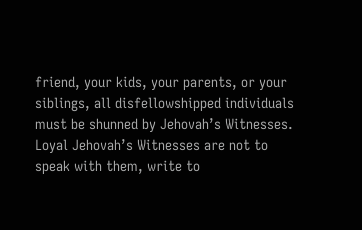friend, your kids, your parents, or your siblings, all disfellowshipped individuals must be shunned by Jehovah’s Witnesses. Loyal Jehovah’s Witnesses are not to speak with them, write to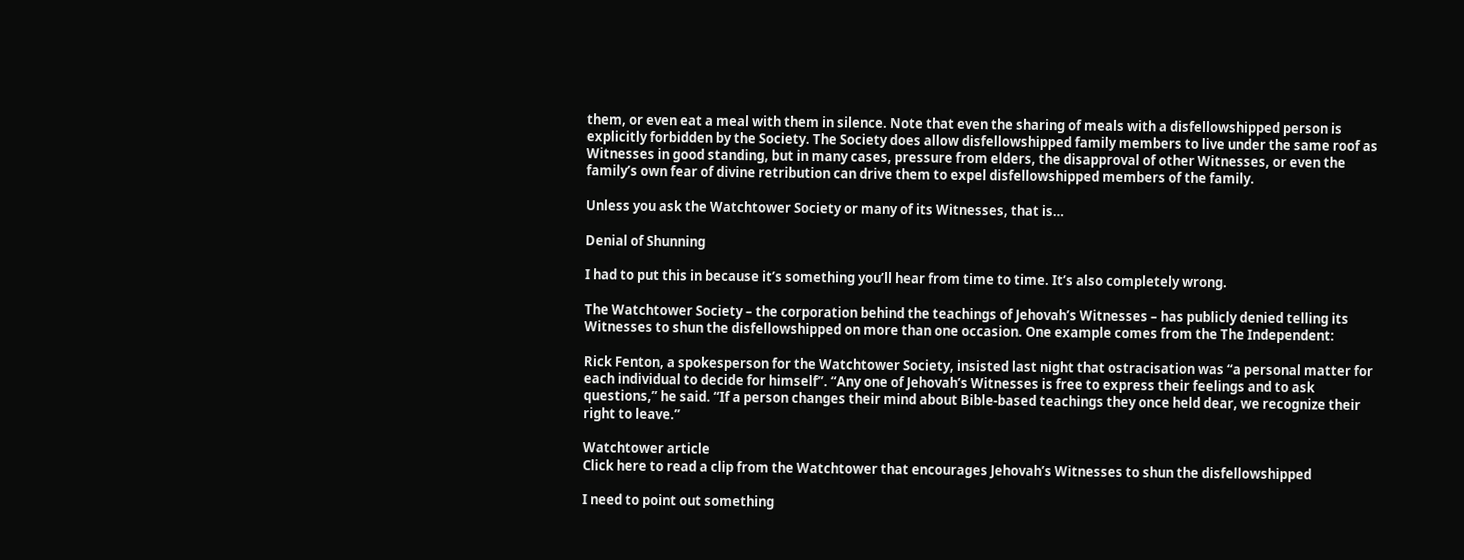them, or even eat a meal with them in silence. Note that even the sharing of meals with a disfellowshipped person is explicitly forbidden by the Society. The Society does allow disfellowshipped family members to live under the same roof as Witnesses in good standing, but in many cases, pressure from elders, the disapproval of other Witnesses, or even the family’s own fear of divine retribution can drive them to expel disfellowshipped members of the family.

Unless you ask the Watchtower Society or many of its Witnesses, that is…

Denial of Shunning

I had to put this in because it’s something you’ll hear from time to time. It’s also completely wrong.

The Watchtower Society – the corporation behind the teachings of Jehovah’s Witnesses – has publicly denied telling its Witnesses to shun the disfellowshipped on more than one occasion. One example comes from the The Independent:

Rick Fenton, a spokesperson for the Watchtower Society, insisted last night that ostracisation was “a personal matter for each individual to decide for himself”. “Any one of Jehovah’s Witnesses is free to express their feelings and to ask questions,” he said. “If a person changes their mind about Bible-based teachings they once held dear, we recognize their right to leave.”

Watchtower article
Click here to read a clip from the Watchtower that encourages Jehovah’s Witnesses to shun the disfellowshipped

I need to point out something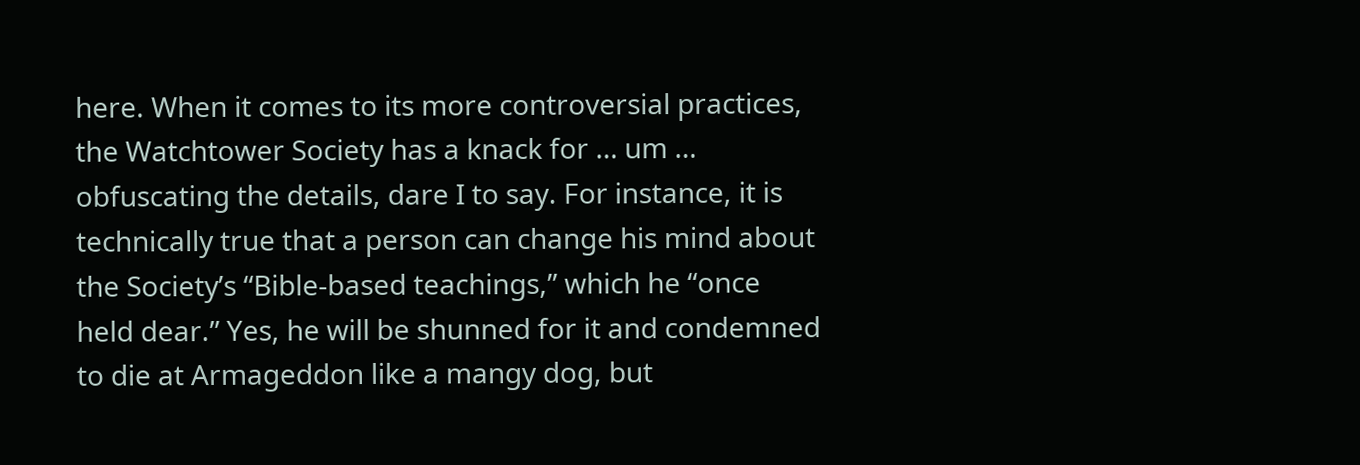here. When it comes to its more controversial practices, the Watchtower Society has a knack for … um … obfuscating the details, dare I to say. For instance, it is technically true that a person can change his mind about the Society’s “Bible-based teachings,” which he “once held dear.” Yes, he will be shunned for it and condemned to die at Armageddon like a mangy dog, but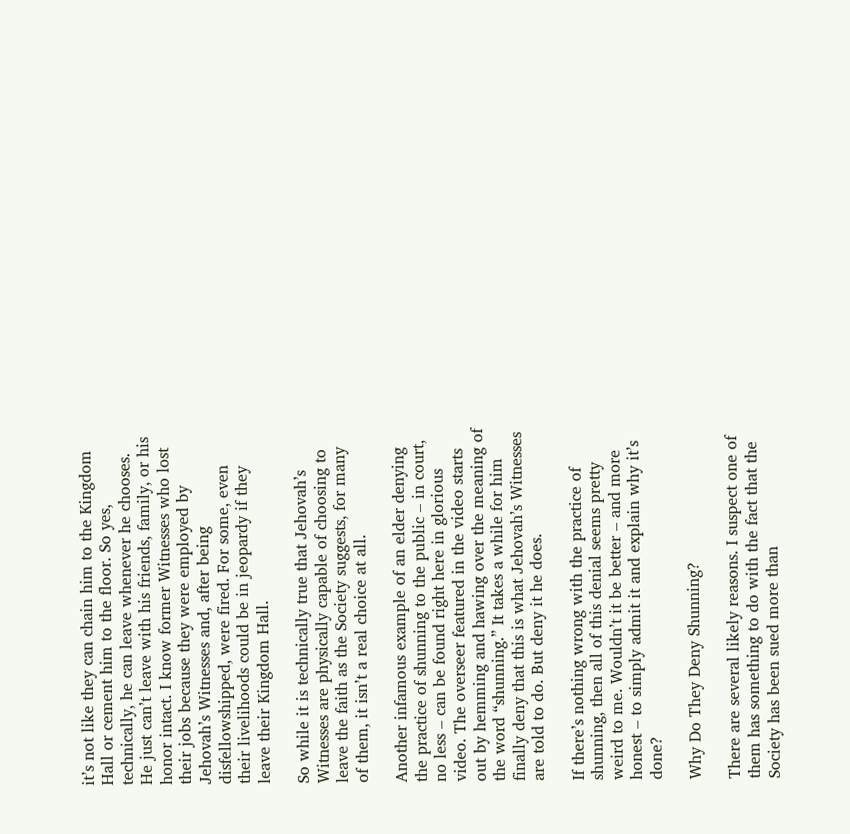it’s not like they can chain him to the Kingdom Hall or cement him to the floor. So yes, technically, he can leave whenever he chooses. He just can’t leave with his friends, family, or his honor intact. I know former Witnesses who lost their jobs because they were employed by Jehovah’s Witnesses and, after being disfellowshipped, were fired. For some, even their livelihoods could be in jeopardy if they leave their Kingdom Hall.

So while it is technically true that Jehovah’s Witnesses are physically capable of choosing to leave the faith as the Society suggests, for many of them, it isn’t a real choice at all.

Another infamous example of an elder denying the practice of shunning to the public – in court, no less – can be found right here in glorious video. The overseer featured in the video starts out by hemming and hawing over the meaning of the word “shunning.” It takes a while for him finally deny that this is what Jehovah’s Witnesses are told to do. But deny it he does.

If there’s nothing wrong with the practice of shunning, then all of this denial seems pretty weird to me. Wouldn’t it be better – and more honest – to simply admit it and explain why it’s done?

Why Do They Deny Shunning?

There are several likely reasons. I suspect one of them has something to do with the fact that the Society has been sued more than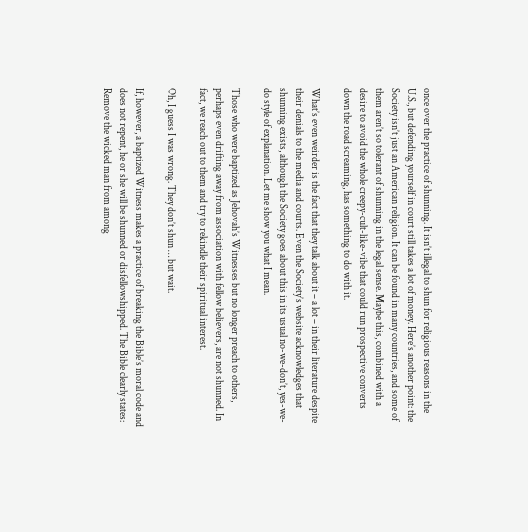once over the practice of shunning. It isn’t illegal to shun for religious reasons in the U.S., but defending yourself in court still takes a lot of money. Here’s another point: the Society isn’t just an American religion. It can be found in many countries, and some of them aren’t so tolerant of shunning in the legal sense. Maybe this, combined with a desire to avoid the whole creepy-cult-like-vibe that could run prospective converts down the road screaming, has something to do with it.

What’s even weirder is the fact that they talk about it – a lot – in their literature despite their denials to the media and courts. Even the Society’s website acknowledges that shunning exists, although the Society goes about this in its usual no-we-don’t, yes-we-do style of explanation. Let me show you what I mean.

Those who were baptized as Jehovah’s Witnesses but no longer preach to others, perhaps even drifting away from association with fellow believers, are not shunned. In fact, we reach out to them and try to rekindle their spiritual interest.

Oh, I guess I was wrong. They don’t shun … but wait.

If, however, a baptized Witness makes a practice of breaking the Bible’s moral code and does not repent, he or she will be shunned or disfellowshipped. The Bible clearly states: Remove the wicked man from among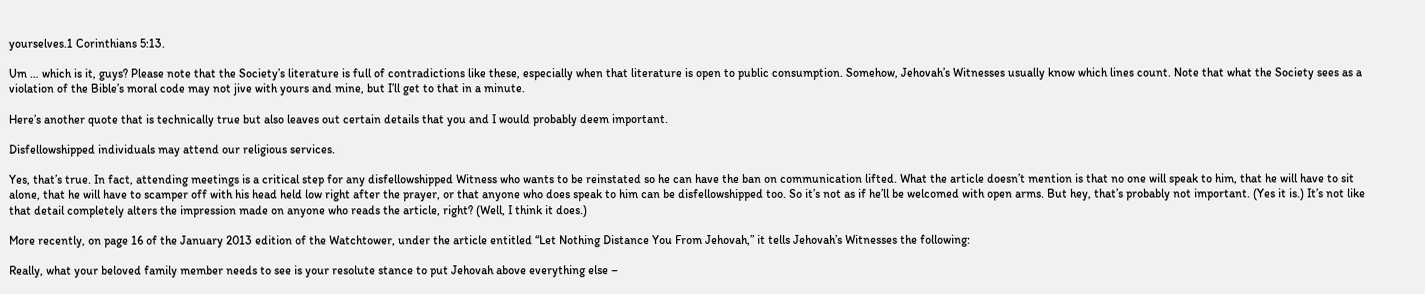yourselves.1 Corinthians 5:13.

Um … which is it, guys? Please note that the Society’s literature is full of contradictions like these, especially when that literature is open to public consumption. Somehow, Jehovah’s Witnesses usually know which lines count. Note that what the Society sees as a violation of the Bible’s moral code may not jive with yours and mine, but I’ll get to that in a minute.

Here’s another quote that is technically true but also leaves out certain details that you and I would probably deem important.

Disfellowshipped individuals may attend our religious services.

Yes, that’s true. In fact, attending meetings is a critical step for any disfellowshipped Witness who wants to be reinstated so he can have the ban on communication lifted. What the article doesn’t mention is that no one will speak to him, that he will have to sit alone, that he will have to scamper off with his head held low right after the prayer, or that anyone who does speak to him can be disfellowshipped too. So it’s not as if he’ll be welcomed with open arms. But hey, that’s probably not important. (Yes it is.) It’s not like that detail completely alters the impression made on anyone who reads the article, right? (Well, I think it does.)

More recently, on page 16 of the January 2013 edition of the Watchtower, under the article entitled “Let Nothing Distance You From Jehovah,” it tells Jehovah’s Witnesses the following:

Really, what your beloved family member needs to see is your resolute stance to put Jehovah above everything else –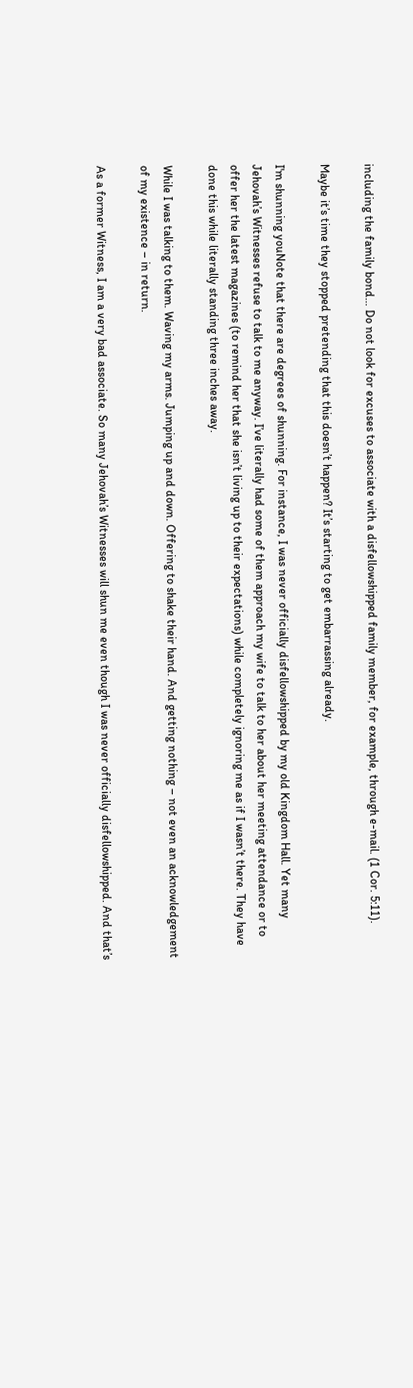including the family bond… Do not look for excuses to associate with a disfellowshipped family member, for example, through e-mail. (1 Cor. 5:11).

Maybe it’s time they stopped pretending that this doesn’t happen? It’s starting to get embarrassing already.

I'm shunning youNote that there are degrees of shunning. For instance, I was never officially disfellowshipped by my old Kingdom Hall. Yet many Jehovah’s Witnesses refuse to talk to me anyway. I’ve literally had some of them approach my wife to talk to her about her meeting attendance or to offer her the latest magazines (to remind her that she isn’t living up to their expectations) while completely ignoring me as if I wasn’t there. They have done this while literally standing three inches away.

While I was talking to them. Waving my arms. Jumping up and down. Offering to shake their hand. And getting nothing – not even an acknowledgement of my existence – in return.

As a former Witness, I am a very bad associate. So many Jehovah’s Witnesses will shun me even though I was never officially disfellowshipped. And that’s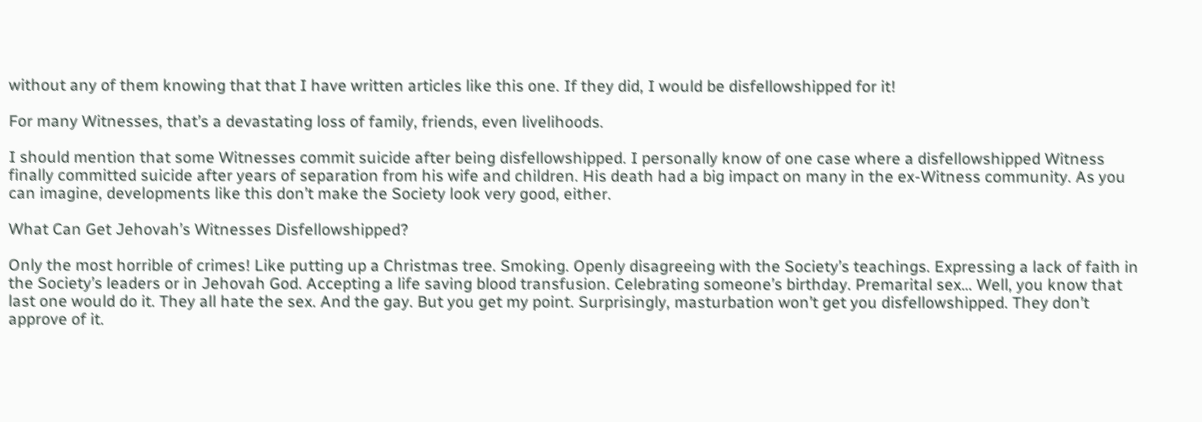without any of them knowing that that I have written articles like this one. If they did, I would be disfellowshipped for it!

For many Witnesses, that’s a devastating loss of family, friends, even livelihoods.

I should mention that some Witnesses commit suicide after being disfellowshipped. I personally know of one case where a disfellowshipped Witness finally committed suicide after years of separation from his wife and children. His death had a big impact on many in the ex-Witness community. As you can imagine, developments like this don’t make the Society look very good, either.

What Can Get Jehovah’s Witnesses Disfellowshipped?

Only the most horrible of crimes! Like putting up a Christmas tree. Smoking. Openly disagreeing with the Society’s teachings. Expressing a lack of faith in the Society’s leaders or in Jehovah God. Accepting a life saving blood transfusion. Celebrating someone’s birthday. Premarital sex… Well, you know that last one would do it. They all hate the sex. And the gay. But you get my point. Surprisingly, masturbation won’t get you disfellowshipped. They don’t approve of it.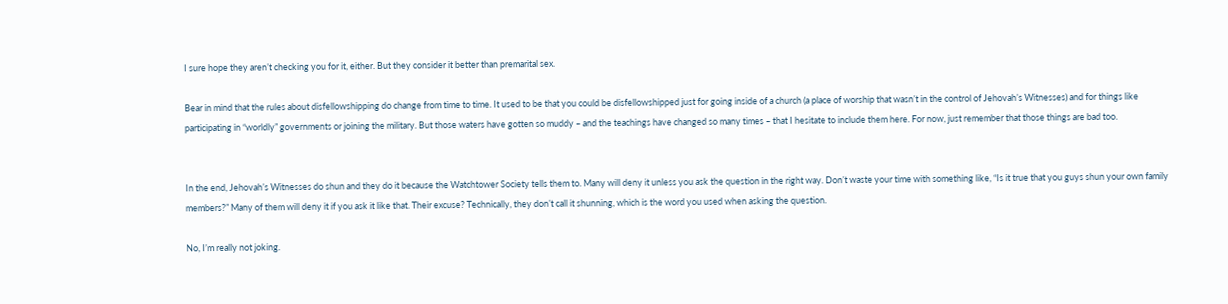I sure hope they aren’t checking you for it, either. But they consider it better than premarital sex.

Bear in mind that the rules about disfellowshipping do change from time to time. It used to be that you could be disfellowshipped just for going inside of a church (a place of worship that wasn’t in the control of Jehovah’s Witnesses) and for things like participating in “worldly” governments or joining the military. But those waters have gotten so muddy – and the teachings have changed so many times – that I hesitate to include them here. For now, just remember that those things are bad too.


In the end, Jehovah’s Witnesses do shun and they do it because the Watchtower Society tells them to. Many will deny it unless you ask the question in the right way. Don’t waste your time with something like, “Is it true that you guys shun your own family members?” Many of them will deny it if you ask it like that. Their excuse? Technically, they don’t call it shunning, which is the word you used when asking the question.

No, I’m really not joking.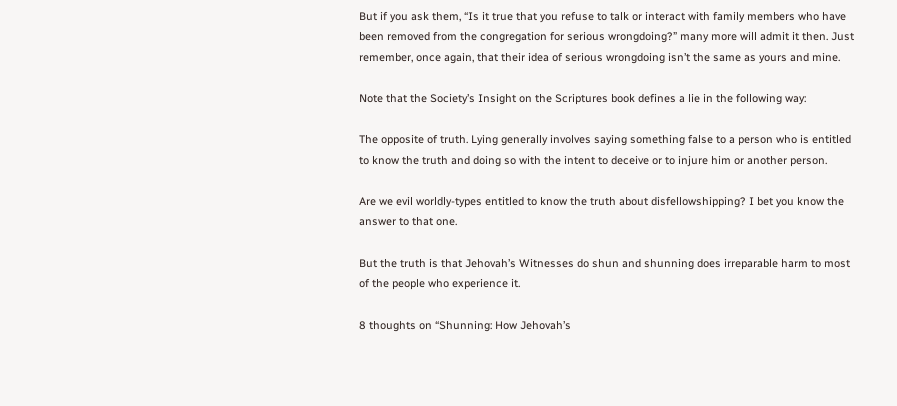But if you ask them, “Is it true that you refuse to talk or interact with family members who have been removed from the congregation for serious wrongdoing?” many more will admit it then. Just remember, once again, that their idea of serious wrongdoing isn’t the same as yours and mine.

Note that the Society’s Insight on the Scriptures book defines a lie in the following way:

The opposite of truth. Lying generally involves saying something false to a person who is entitled to know the truth and doing so with the intent to deceive or to injure him or another person.

Are we evil worldly-types entitled to know the truth about disfellowshipping? I bet you know the answer to that one.

But the truth is that Jehovah’s Witnesses do shun and shunning does irreparable harm to most of the people who experience it.

8 thoughts on “Shunning: How Jehovah’s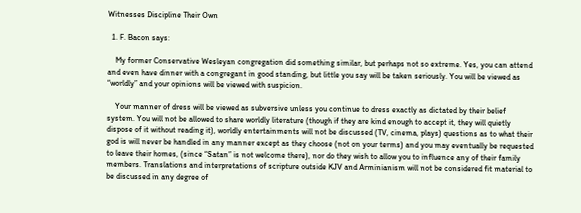Witnesses Discipline Their Own

  1. F. Bacon says:

    My former Conservative Wesleyan congregation did something similar, but perhaps not so extreme. Yes, you can attend and even have dinner with a congregant in good standing, but little you say will be taken seriously. You will be viewed as “worldly” and your opinions will be viewed with suspicion.

    Your manner of dress will be viewed as subversive unless you continue to dress exactly as dictated by their belief system. You will not be allowed to share worldly literature (though if they are kind enough to accept it, they will quietly dispose of it without reading it), worldly entertainments will not be discussed (TV, cinema, plays) questions as to what their god is will never be handled in any manner except as they choose (not on your terms) and you may eventually be requested to leave their homes, (since “Satan” is not welcome there), nor do they wish to allow you to influence any of their family members. Translations and interpretations of scripture outside KJV and Arminianism will not be considered fit material to be discussed in any degree of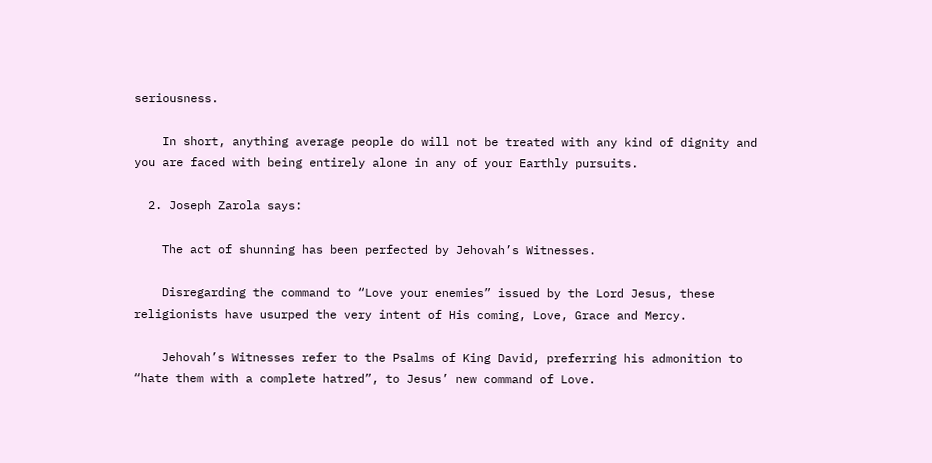seriousness.

    In short, anything average people do will not be treated with any kind of dignity and you are faced with being entirely alone in any of your Earthly pursuits.

  2. Joseph Zarola says:

    The act of shunning has been perfected by Jehovah’s Witnesses.

    Disregarding the command to “Love your enemies” issued by the Lord Jesus, these religionists have usurped the very intent of His coming, Love, Grace and Mercy.

    Jehovah’s Witnesses refer to the Psalms of King David, preferring his admonition to “hate them with a complete hatred”, to Jesus’ new command of Love.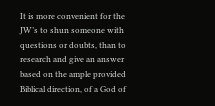It is more convenient for the JW’s to shun someone with questions or doubts, than to research and give an answer based on the ample provided Biblical direction, of a God of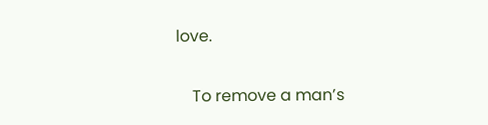love.

    To remove a man’s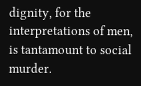dignity, for the interpretations of men, is tantamount to social murder.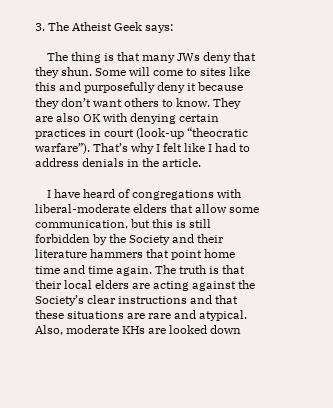3. The Atheist Geek says:

    The thing is that many JWs deny that they shun. Some will come to sites like this and purposefully deny it because they don’t want others to know. They are also OK with denying certain practices in court (look-up “theocratic warfare”). That’s why I felt like I had to address denials in the article.

    I have heard of congregations with liberal-moderate elders that allow some communication, but this is still forbidden by the Society and their literature hammers that point home time and time again. The truth is that their local elders are acting against the Society’s clear instructions and that these situations are rare and atypical. Also, moderate KHs are looked down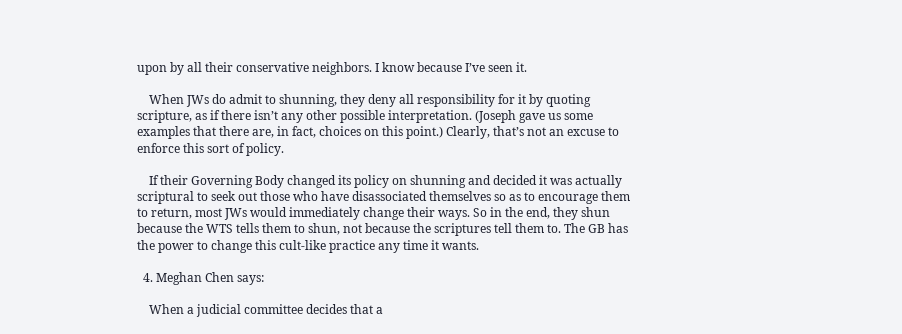upon by all their conservative neighbors. I know because I’ve seen it.

    When JWs do admit to shunning, they deny all responsibility for it by quoting scripture, as if there isn’t any other possible interpretation. (Joseph gave us some examples that there are, in fact, choices on this point.) Clearly, that’s not an excuse to enforce this sort of policy.

    If their Governing Body changed its policy on shunning and decided it was actually scriptural to seek out those who have disassociated themselves so as to encourage them to return, most JWs would immediately change their ways. So in the end, they shun because the WTS tells them to shun, not because the scriptures tell them to. The GB has the power to change this cult-like practice any time it wants.

  4. Meghan Chen says:

    When a judicial committee decides that a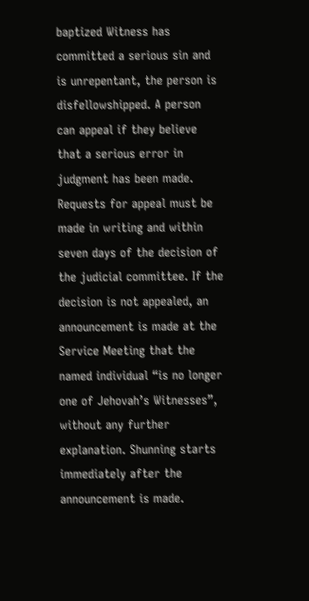baptized Witness has committed a serious sin and is unrepentant, the person is disfellowshipped. A person can appeal if they believe that a serious error in judgment has been made. Requests for appeal must be made in writing and within seven days of the decision of the judicial committee. If the decision is not appealed, an announcement is made at the Service Meeting that the named individual “is no longer one of Jehovah’s Witnesses”, without any further explanation. Shunning starts immediately after the announcement is made.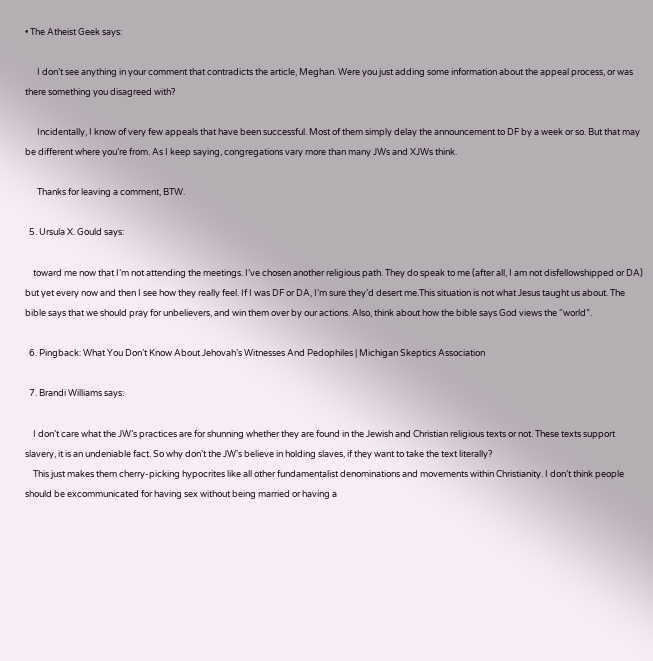• The Atheist Geek says:

      I don’t see anything in your comment that contradicts the article, Meghan. Were you just adding some information about the appeal process, or was there something you disagreed with?

      Incidentally, I know of very few appeals that have been successful. Most of them simply delay the announcement to DF by a week or so. But that may be different where you’re from. As I keep saying, congregations vary more than many JWs and XJWs think.

      Thanks for leaving a comment, BTW.

  5. Ursula X. Gould says:

    toward me now that I’m not attending the meetings. I’ve chosen another religious path. They do speak to me (after all, I am not disfellowshipped or DA) but yet every now and then I see how they really feel. If I was DF or DA, I’m sure they’d desert me.This situation is not what Jesus taught us about. The bible says that we should pray for unbelievers, and win them over by our actions. Also, think about how the bible says God views the “world”.

  6. Pingback: What You Don’t Know About Jehovah’s Witnesses And Pedophiles | Michigan Skeptics Association

  7. Brandi Williams says:

    I don’t care what the JW’s practices are for shunning whether they are found in the Jewish and Christian religious texts or not. These texts support slavery, it is an undeniable fact. So why don’t the JW’s believe in holding slaves, if they want to take the text literally?
    This just makes them cherry-picking hypocrites like all other fundamentalist denominations and movements within Christianity. I don’t think people should be excommunicated for having sex without being married or having a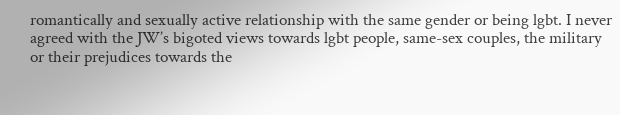romantically and sexually active relationship with the same gender or being lgbt. I never agreed with the JW’s bigoted views towards lgbt people, same-sex couples, the military or their prejudices towards the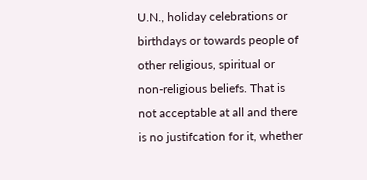U.N., holiday celebrations or birthdays or towards people of other religious, spiritual or non-religious beliefs. That is not acceptable at all and there is no justifcation for it, whether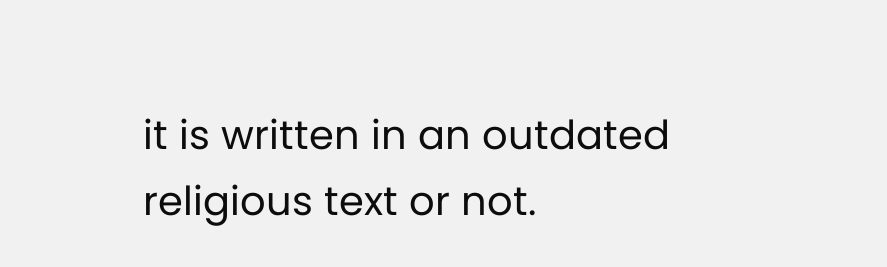it is written in an outdated religious text or not.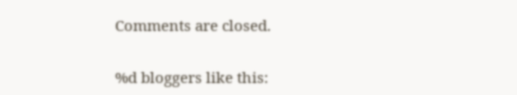Comments are closed.

%d bloggers like this: